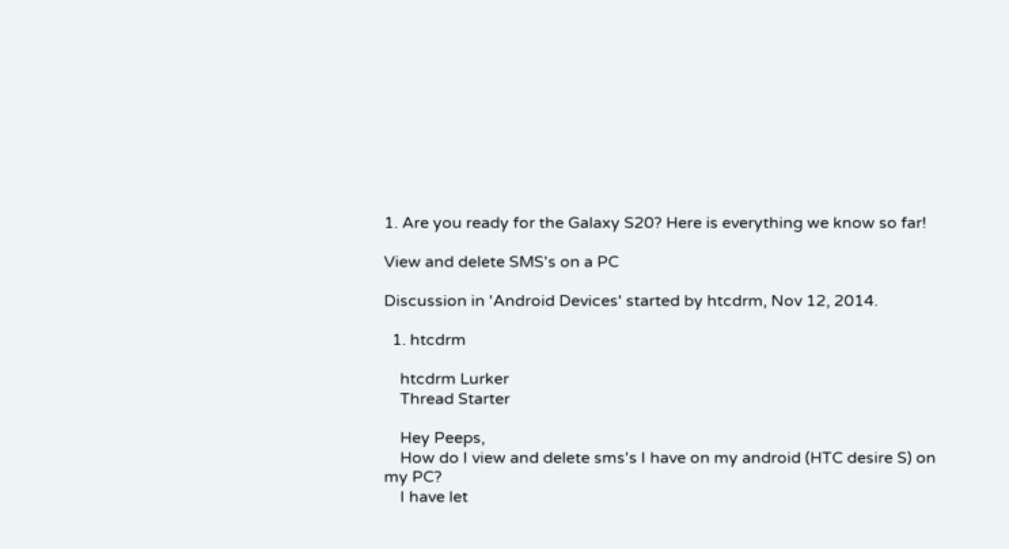1. Are you ready for the Galaxy S20? Here is everything we know so far!

View and delete SMS's on a PC

Discussion in 'Android Devices' started by htcdrm, Nov 12, 2014.

  1. htcdrm

    htcdrm Lurker
    Thread Starter

    Hey Peeps,
    How do I view and delete sms's I have on my android (HTC desire S) on my PC?
    I have let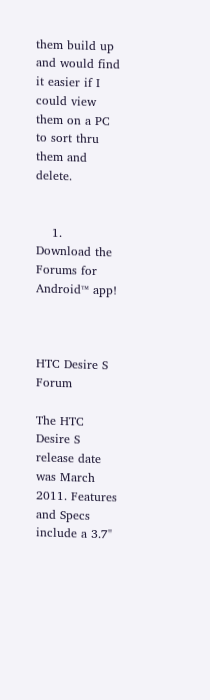them build up and would find it easier if I could view them on a PC to sort thru them and delete.


    1. Download the Forums for Android™ app!



HTC Desire S Forum

The HTC Desire S release date was March 2011. Features and Specs include a 3.7"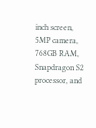inch screen, 5MP camera, 768GB RAM, Snapdragon S2 processor, and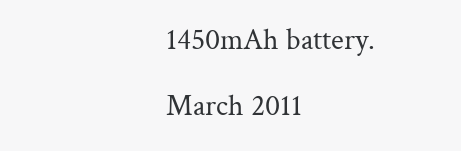1450mAh battery.

March 2011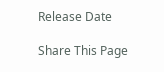Release Date

Share This Page